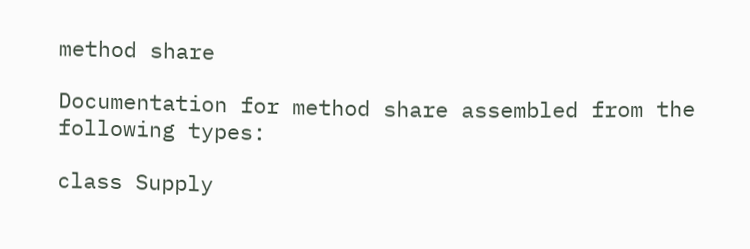method share

Documentation for method share assembled from the following types:

class Supply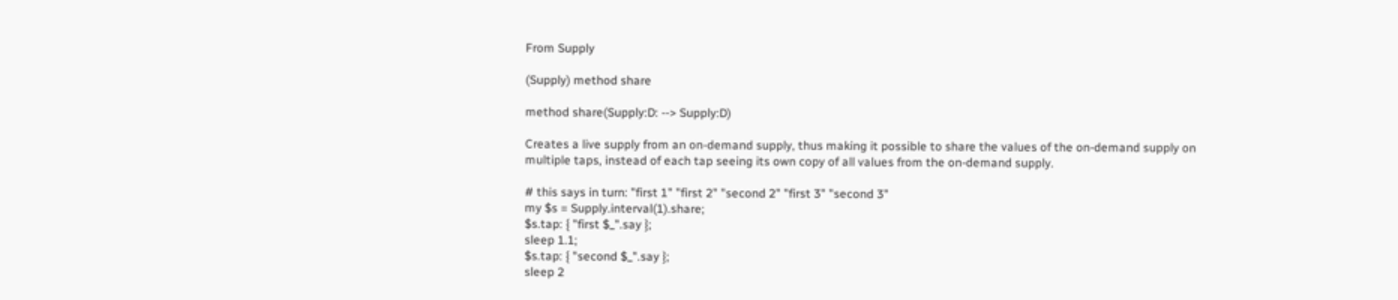From Supply

(Supply) method share

method share(Supply:D: --> Supply:D)

Creates a live supply from an on-demand supply, thus making it possible to share the values of the on-demand supply on multiple taps, instead of each tap seeing its own copy of all values from the on-demand supply.

# this says in turn: "first 1" "first 2" "second 2" "first 3" "second 3"
my $s = Supply.interval(1).share;
$s.tap: { "first $_".say };
sleep 1.1;
$s.tap: { "second $_".say };
sleep 2